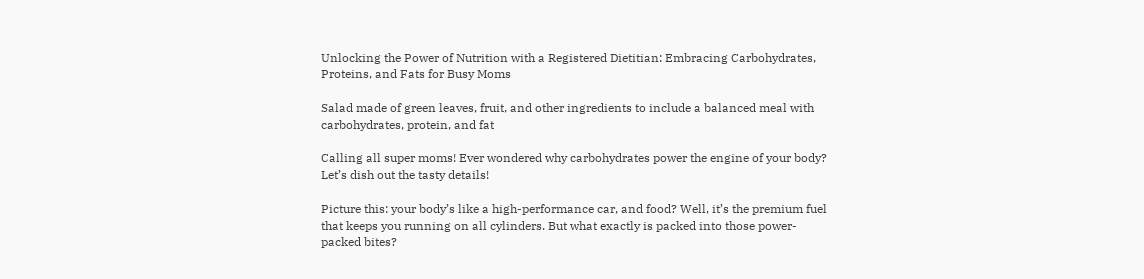Unlocking the Power of Nutrition with a Registered Dietitian: Embracing Carbohydrates, Proteins, and Fats for Busy Moms

Salad made of green leaves, fruit, and other ingredients to include a balanced meal with carbohydrates, protein, and fat

Calling all super moms! Ever wondered why carbohydrates power the engine of your body? Let’s dish out the tasty details!

Picture this: your body’s like a high-performance car, and food? Well, it’s the premium fuel that keeps you running on all cylinders. But what exactly is packed into those power-packed bites?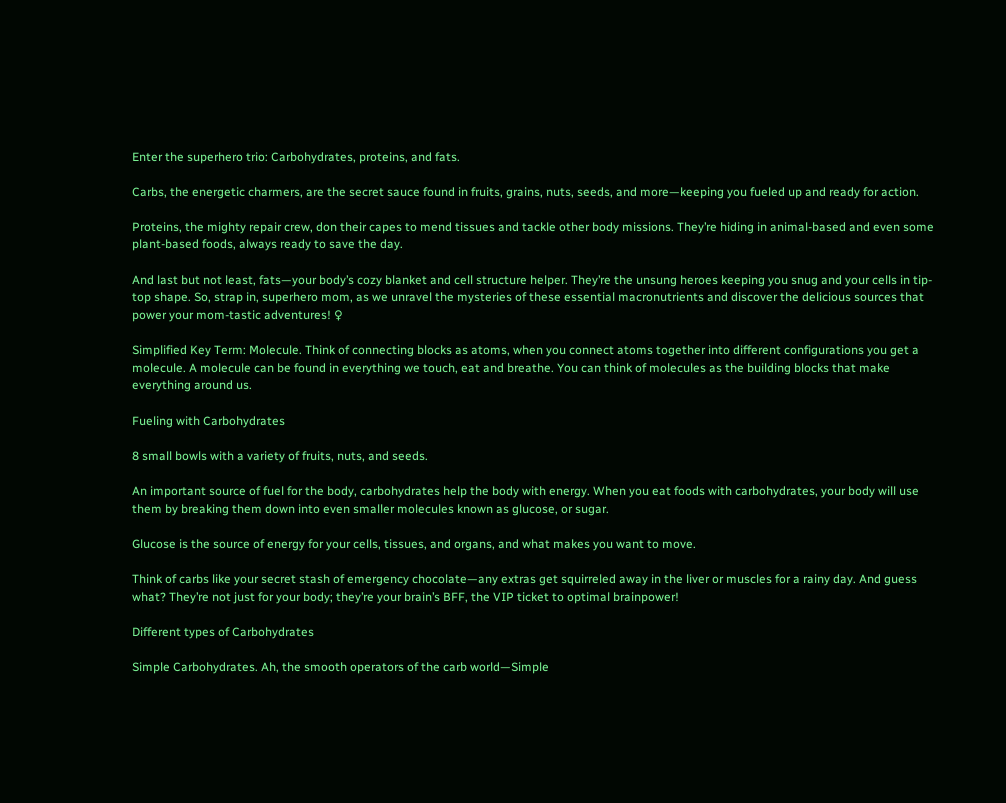Enter the superhero trio: Carbohydrates, proteins, and fats.

Carbs, the energetic charmers, are the secret sauce found in fruits, grains, nuts, seeds, and more—keeping you fueled up and ready for action.

Proteins, the mighty repair crew, don their capes to mend tissues and tackle other body missions. They’re hiding in animal-based and even some plant-based foods, always ready to save the day.

And last but not least, fats—your body’s cozy blanket and cell structure helper. They’re the unsung heroes keeping you snug and your cells in tip-top shape. So, strap in, superhero mom, as we unravel the mysteries of these essential macronutrients and discover the delicious sources that power your mom-tastic adventures! ♀

Simplified Key Term: Molecule. Think of connecting blocks as atoms, when you connect atoms together into different configurations you get a molecule. A molecule can be found in everything we touch, eat and breathe. You can think of molecules as the building blocks that make everything around us.

Fueling with Carbohydrates

8 small bowls with a variety of fruits, nuts, and seeds.

An important source of fuel for the body, carbohydrates help the body with energy. When you eat foods with carbohydrates, your body will use them by breaking them down into even smaller molecules known as glucose, or sugar.

Glucose is the source of energy for your cells, tissues, and organs, and what makes you want to move.

Think of carbs like your secret stash of emergency chocolate—any extras get squirreled away in the liver or muscles for a rainy day. And guess what? They’re not just for your body; they’re your brain’s BFF, the VIP ticket to optimal brainpower!

Different types of Carbohydrates

Simple Carbohydrates. Ah, the smooth operators of the carb world—Simple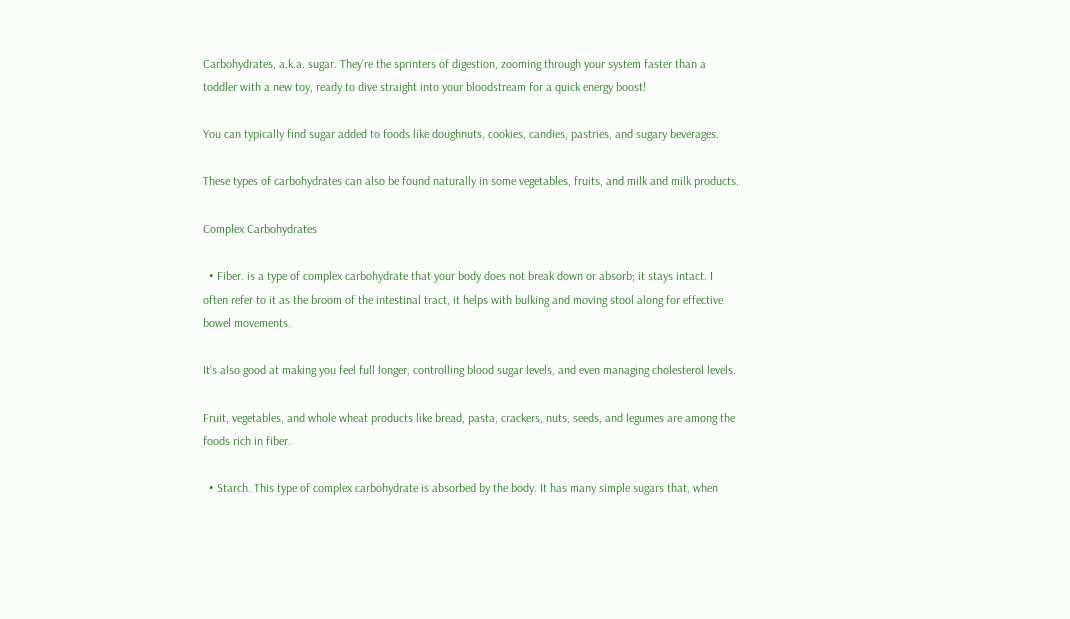Carbohydrates, a.k.a. sugar. They’re the sprinters of digestion, zooming through your system faster than a toddler with a new toy, ready to dive straight into your bloodstream for a quick energy boost!

You can typically find sugar added to foods like doughnuts, cookies, candies, pastries, and sugary beverages.

These types of carbohydrates can also be found naturally in some vegetables, fruits, and milk and milk products.

Complex Carbohydrates

  • Fiber. is a type of complex carbohydrate that your body does not break down or absorb; it stays intact. I often refer to it as the broom of the intestinal tract, it helps with bulking and moving stool along for effective bowel movements.

It’s also good at making you feel full longer, controlling blood sugar levels, and even managing cholesterol levels.

Fruit, vegetables, and whole wheat products like bread, pasta, crackers, nuts, seeds, and legumes are among the foods rich in fiber.

  • Starch. This type of complex carbohydrate is absorbed by the body. It has many simple sugars that, when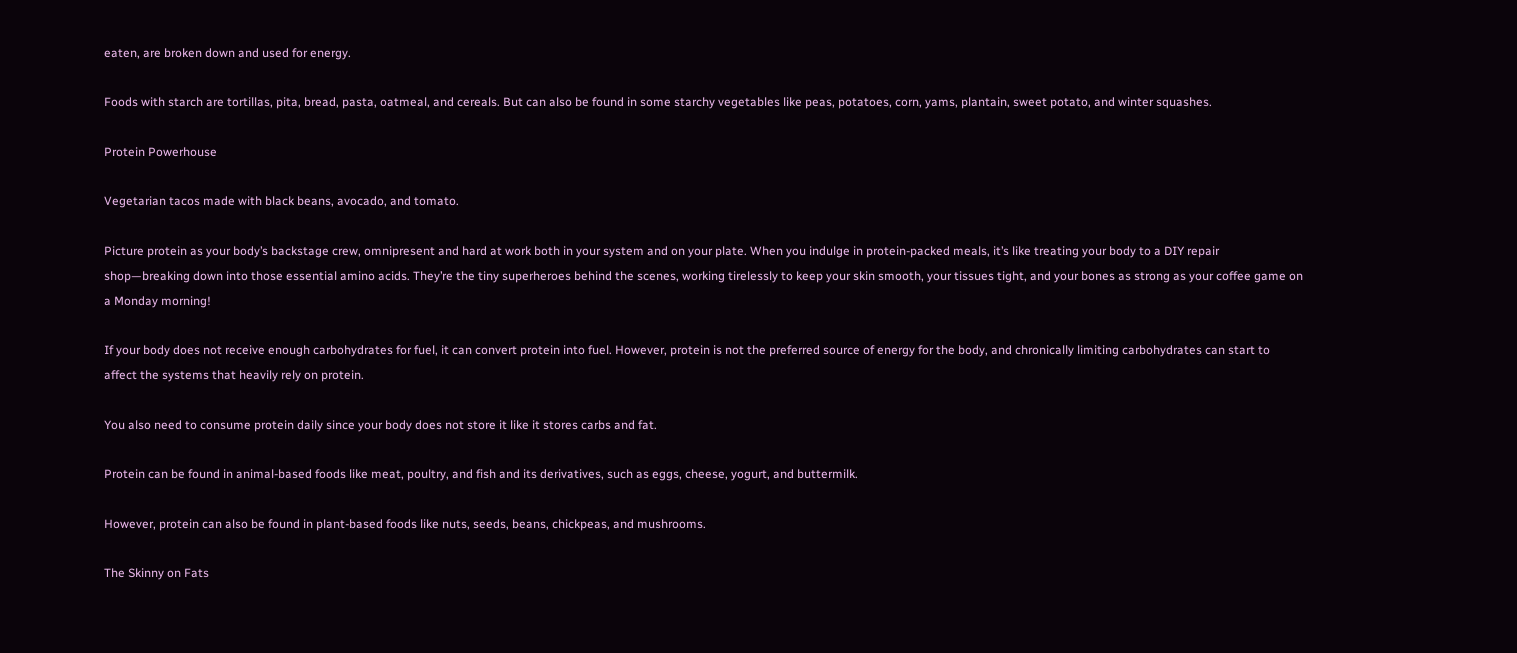eaten, are broken down and used for energy.

Foods with starch are tortillas, pita, bread, pasta, oatmeal, and cereals. But can also be found in some starchy vegetables like peas, potatoes, corn, yams, plantain, sweet potato, and winter squashes.

Protein Powerhouse

Vegetarian tacos made with black beans, avocado, and tomato.

Picture protein as your body’s backstage crew, omnipresent and hard at work both in your system and on your plate. When you indulge in protein-packed meals, it’s like treating your body to a DIY repair shop—breaking down into those essential amino acids. They’re the tiny superheroes behind the scenes, working tirelessly to keep your skin smooth, your tissues tight, and your bones as strong as your coffee game on a Monday morning!

If your body does not receive enough carbohydrates for fuel, it can convert protein into fuel. However, protein is not the preferred source of energy for the body, and chronically limiting carbohydrates can start to affect the systems that heavily rely on protein.

You also need to consume protein daily since your body does not store it like it stores carbs and fat.

Protein can be found in animal-based foods like meat, poultry, and fish and its derivatives, such as eggs, cheese, yogurt, and buttermilk.

However, protein can also be found in plant-based foods like nuts, seeds, beans, chickpeas, and mushrooms.

The Skinny on Fats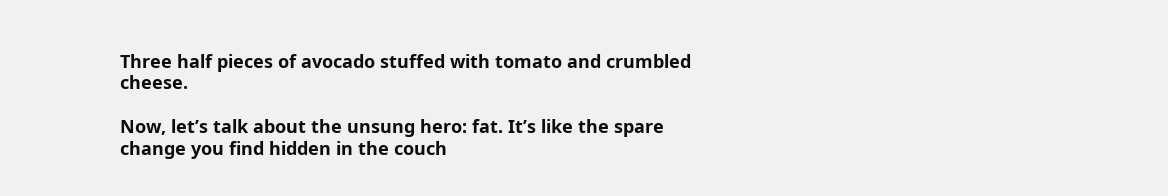Three half pieces of avocado stuffed with tomato and crumbled cheese.

Now, let’s talk about the unsung hero: fat. It’s like the spare change you find hidden in the couch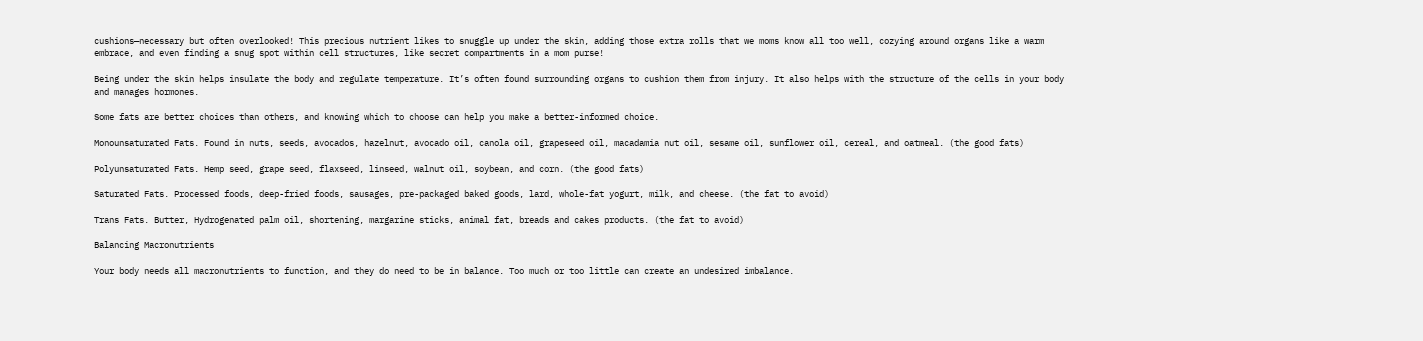cushions—necessary but often overlooked! This precious nutrient likes to snuggle up under the skin, adding those extra rolls that we moms know all too well, cozying around organs like a warm embrace, and even finding a snug spot within cell structures, like secret compartments in a mom purse!

Being under the skin helps insulate the body and regulate temperature. It’s often found surrounding organs to cushion them from injury. It also helps with the structure of the cells in your body and manages hormones.

Some fats are better choices than others, and knowing which to choose can help you make a better-informed choice.

Monounsaturated Fats. Found in nuts, seeds, avocados, hazelnut, avocado oil, canola oil, grapeseed oil, macadamia nut oil, sesame oil, sunflower oil, cereal, and oatmeal. (the good fats)

Polyunsaturated Fats. Hemp seed, grape seed, flaxseed, linseed, walnut oil, soybean, and corn. (the good fats)

Saturated Fats. Processed foods, deep-fried foods, sausages, pre-packaged baked goods, lard, whole-fat yogurt, milk, and cheese. (the fat to avoid)

Trans Fats. Butter, Hydrogenated palm oil, shortening, margarine sticks, animal fat, breads and cakes products. (the fat to avoid)

Balancing Macronutrients

Your body needs all macronutrients to function, and they do need to be in balance. Too much or too little can create an undesired imbalance.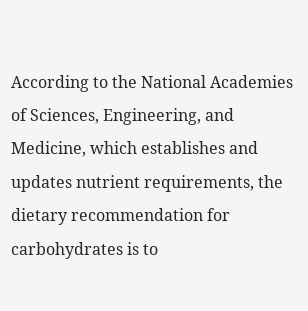According to the National Academies of Sciences, Engineering, and Medicine, which establishes and updates nutrient requirements, the dietary recommendation for carbohydrates is to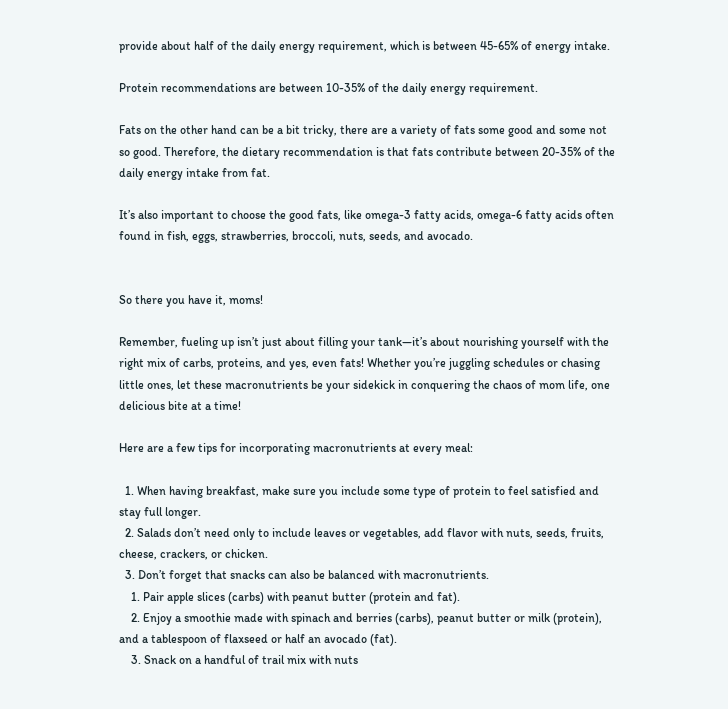provide about half of the daily energy requirement, which is between 45-65% of energy intake.

Protein recommendations are between 10-35% of the daily energy requirement.

Fats on the other hand can be a bit tricky, there are a variety of fats some good and some not so good. Therefore, the dietary recommendation is that fats contribute between 20-35% of the daily energy intake from fat.

It’s also important to choose the good fats, like omega-3 fatty acids, omega-6 fatty acids often found in fish, eggs, strawberries, broccoli, nuts, seeds, and avocado.


So there you have it, moms!

Remember, fueling up isn’t just about filling your tank—it’s about nourishing yourself with the right mix of carbs, proteins, and yes, even fats! Whether you’re juggling schedules or chasing little ones, let these macronutrients be your sidekick in conquering the chaos of mom life, one delicious bite at a time!

Here are a few tips for incorporating macronutrients at every meal:

  1. When having breakfast, make sure you include some type of protein to feel satisfied and stay full longer.
  2. Salads don’t need only to include leaves or vegetables, add flavor with nuts, seeds, fruits, cheese, crackers, or chicken.
  3. Don’t forget that snacks can also be balanced with macronutrients.
    1. Pair apple slices (carbs) with peanut butter (protein and fat).
    2. Enjoy a smoothie made with spinach and berries (carbs), peanut butter or milk (protein), and a tablespoon of flaxseed or half an avocado (fat).
    3. Snack on a handful of trail mix with nuts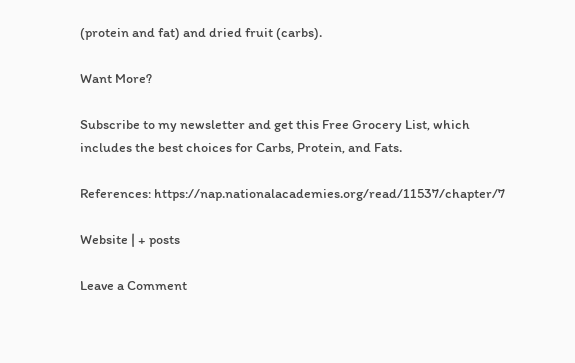(protein and fat) and dried fruit (carbs).

Want More?

Subscribe to my newsletter and get this Free Grocery List, which includes the best choices for Carbs, Protein, and Fats.

References: https://nap.nationalacademies.org/read/11537/chapter/7

Website | + posts

Leave a Comment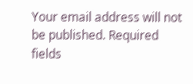Your email address will not be published. Required fields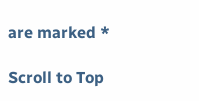are marked *

Scroll to Top